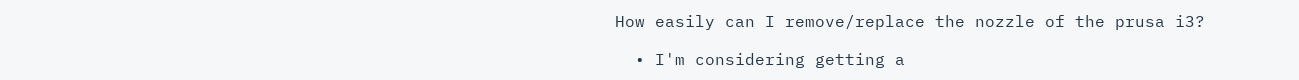How easily can I remove/replace the nozzle of the prusa i3?

  • I'm considering getting a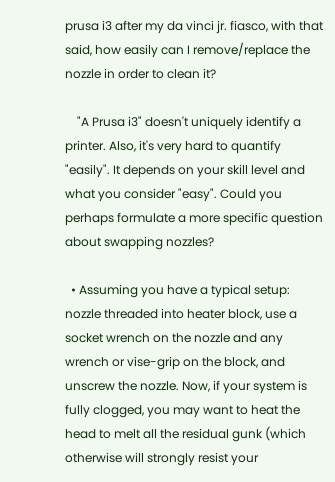prusa i3 after my da vinci jr. fiasco, with that said, how easily can I remove/replace the nozzle in order to clean it?

    "A Prusa i3" doesn't uniquely identify a printer. Also, it's very hard to quantify "easily". It depends on your skill level and what you consider "easy". Could you perhaps formulate a more specific question about swapping nozzles?

  • Assuming you have a typical setup: nozzle threaded into heater block, use a socket wrench on the nozzle and any wrench or vise-grip on the block, and unscrew the nozzle. Now, if your system is fully clogged, you may want to heat the head to melt all the residual gunk (which otherwise will strongly resist your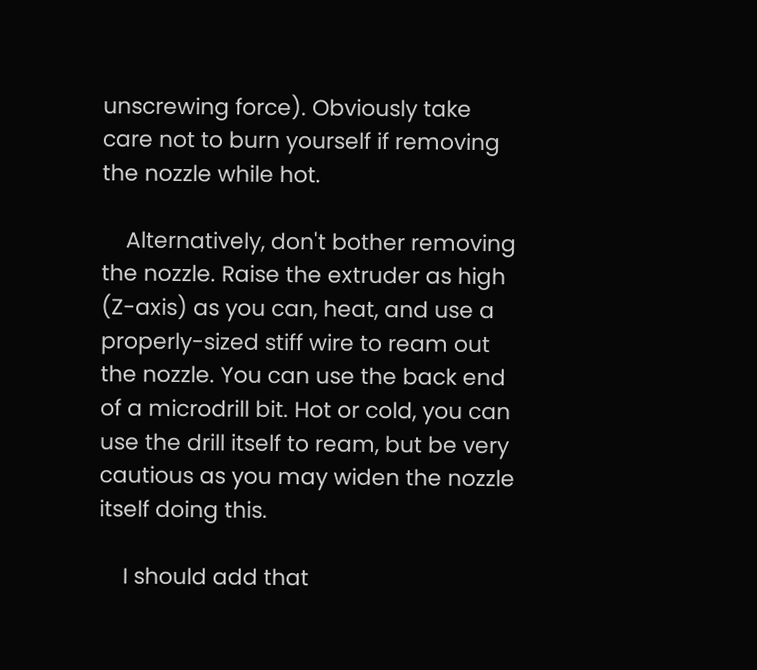unscrewing force). Obviously take care not to burn yourself if removing the nozzle while hot.

    Alternatively, don't bother removing the nozzle. Raise the extruder as high (Z-axis) as you can, heat, and use a properly-sized stiff wire to ream out the nozzle. You can use the back end of a microdrill bit. Hot or cold, you can use the drill itself to ream, but be very cautious as you may widen the nozzle itself doing this.

    I should add that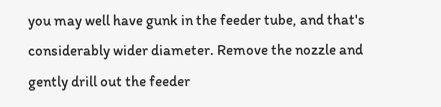you may well have gunk in the feeder tube, and that's considerably wider diameter. Remove the nozzle and gently drill out the feeder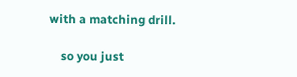with a matching drill.

    so you just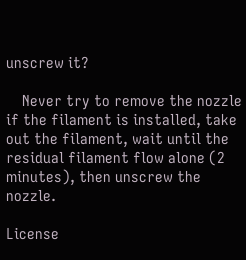unscrew it?

    Never try to remove the nozzle if the filament is installed, take out the filament, wait until the residual filament flow alone (2 minutes), then unscrew the nozzle.

License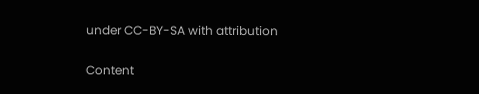under CC-BY-SA with attribution

Content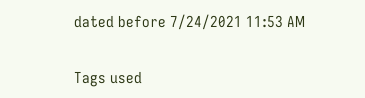dated before 7/24/2021 11:53 AM

Tags used